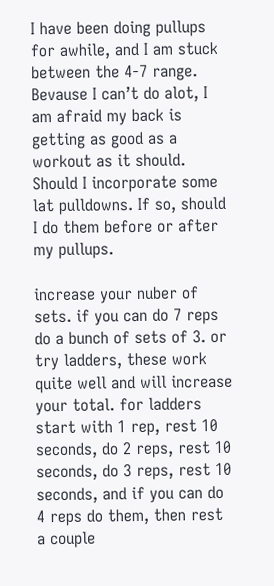I have been doing pullups for awhile, and I am stuck between the 4-7 range. Bevause I can’t do alot, I am afraid my back is getting as good as a workout as it should. Should I incorporate some lat pulldowns. If so, should I do them before or after my pullups.

increase your nuber of sets. if you can do 7 reps do a bunch of sets of 3. or try ladders, these work quite well and will increase your total. for ladders start with 1 rep, rest 10 seconds, do 2 reps, rest 10 seconds, do 3 reps, rest 10 seconds, and if you can do 4 reps do them, then rest a couple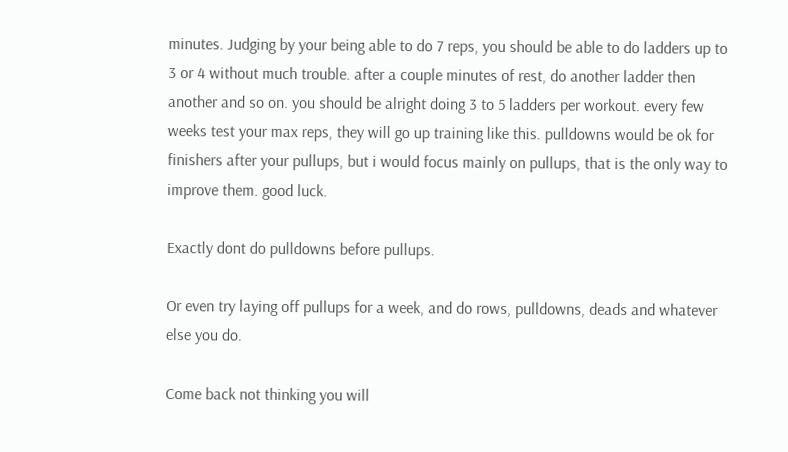minutes. Judging by your being able to do 7 reps, you should be able to do ladders up to 3 or 4 without much trouble. after a couple minutes of rest, do another ladder then another and so on. you should be alright doing 3 to 5 ladders per workout. every few weeks test your max reps, they will go up training like this. pulldowns would be ok for finishers after your pullups, but i would focus mainly on pullups, that is the only way to improve them. good luck.

Exactly dont do pulldowns before pullups.

Or even try laying off pullups for a week, and do rows, pulldowns, deads and whatever else you do.

Come back not thinking you will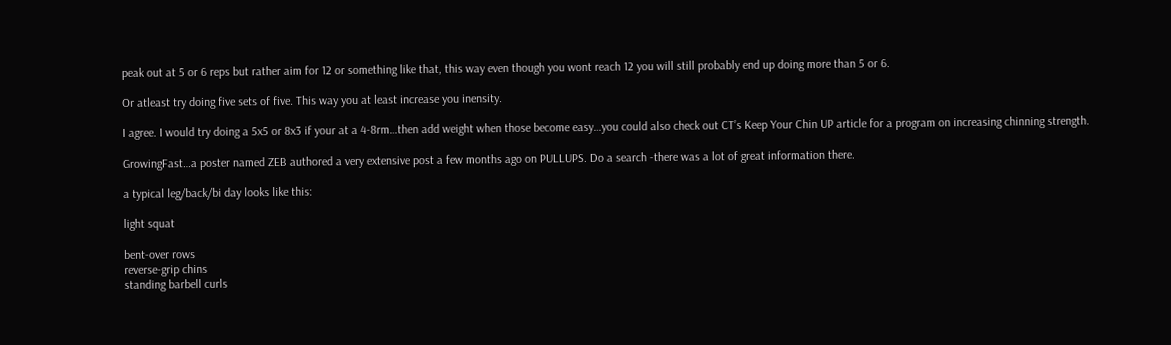peak out at 5 or 6 reps but rather aim for 12 or something like that, this way even though you wont reach 12 you will still probably end up doing more than 5 or 6.

Or atleast try doing five sets of five. This way you at least increase you inensity.

I agree. I would try doing a 5x5 or 8x3 if your at a 4-8rm…then add weight when those become easy…you could also check out CT’s Keep Your Chin UP article for a program on increasing chinning strength.

GrowingFast…a poster named ZEB authored a very extensive post a few months ago on PULLUPS. Do a search -there was a lot of great information there.

a typical leg/back/bi day looks like this:

light squat

bent-over rows
reverse-grip chins
standing barbell curls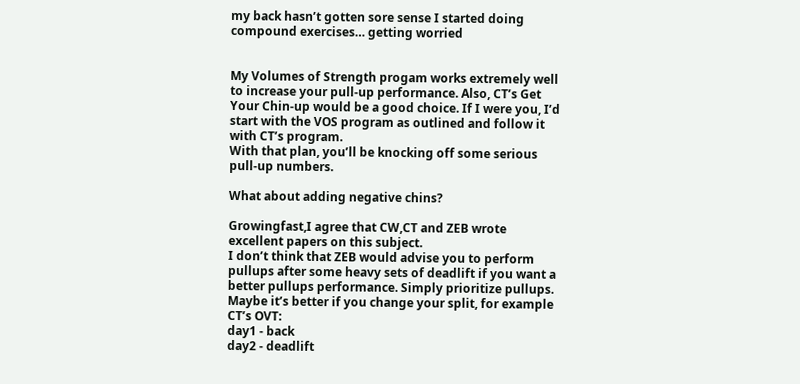my back hasn’t gotten sore sense I started doing compound exercises… getting worried


My Volumes of Strength progam works extremely well to increase your pull-up performance. Also, CT’s Get Your Chin-up would be a good choice. If I were you, I’d start with the VOS program as outlined and follow it with CT’s program.
With that plan, you’ll be knocking off some serious pull-up numbers.

What about adding negative chins?

Growingfast,I agree that CW,CT and ZEB wrote excellent papers on this subject.
I don’t think that ZEB would advise you to perform pullups after some heavy sets of deadlift if you want a better pullups performance. Simply prioritize pullups. Maybe it’s better if you change your split, for example CT’s OVT:
day1 - back
day2 - deadlift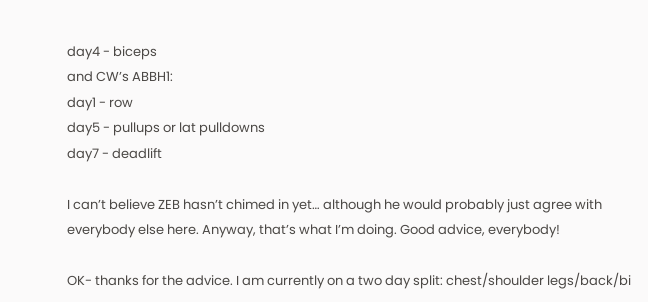day4 - biceps
and CW’s ABBH1:
day1 - row
day5 - pullups or lat pulldowns
day7 - deadlift

I can’t believe ZEB hasn’t chimed in yet… although he would probably just agree with everybody else here. Anyway, that’s what I’m doing. Good advice, everybody!

OK- thanks for the advice. I am currently on a two day split: chest/shoulder legs/back/bi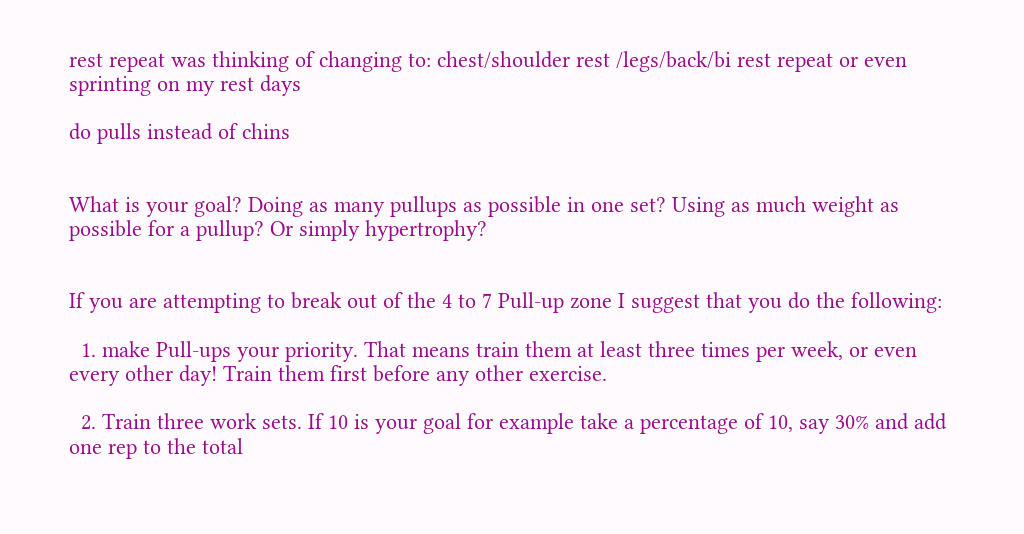rest repeat was thinking of changing to: chest/shoulder rest /legs/back/bi rest repeat or even sprinting on my rest days

do pulls instead of chins


What is your goal? Doing as many pullups as possible in one set? Using as much weight as possible for a pullup? Or simply hypertrophy?


If you are attempting to break out of the 4 to 7 Pull-up zone I suggest that you do the following:

  1. make Pull-ups your priority. That means train them at least three times per week, or even every other day! Train them first before any other exercise.

  2. Train three work sets. If 10 is your goal for example take a percentage of 10, say 30% and add one rep to the total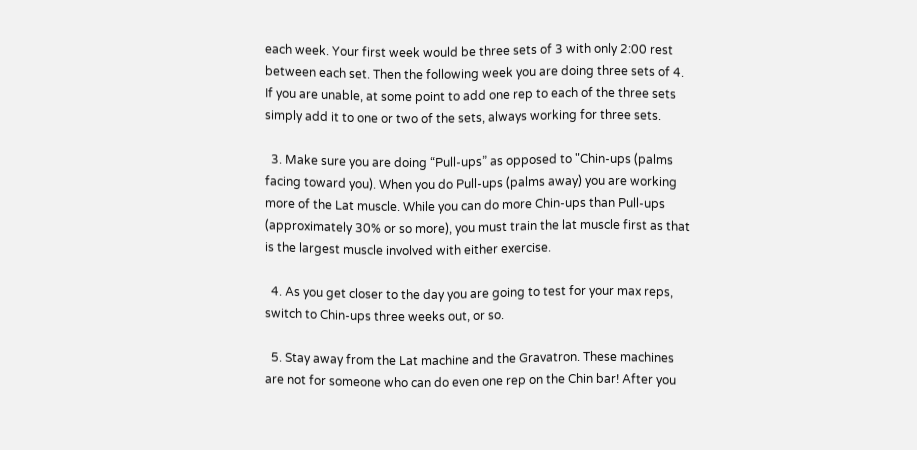each week. Your first week would be three sets of 3 with only 2:00 rest between each set. Then the following week you are doing three sets of 4. If you are unable, at some point to add one rep to each of the three sets simply add it to one or two of the sets, always working for three sets.

  3. Make sure you are doing “Pull-ups” as opposed to "Chin-ups (palms facing toward you). When you do Pull-ups (palms away) you are working more of the Lat muscle. While you can do more Chin-ups than Pull-ups (approximately 30% or so more), you must train the lat muscle first as that is the largest muscle involved with either exercise.

  4. As you get closer to the day you are going to test for your max reps, switch to Chin-ups three weeks out, or so.

  5. Stay away from the Lat machine and the Gravatron. These machines are not for someone who can do even one rep on the Chin bar! After you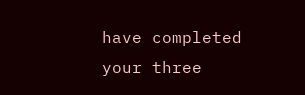have completed your three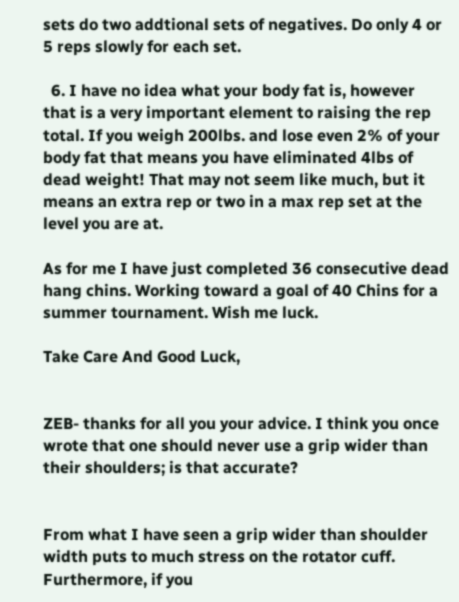sets do two addtional sets of negatives. Do only 4 or 5 reps slowly for each set.

  6. I have no idea what your body fat is, however that is a very important element to raising the rep total. If you weigh 200lbs. and lose even 2% of your body fat that means you have eliminated 4lbs of dead weight! That may not seem like much, but it means an extra rep or two in a max rep set at the level you are at.

As for me I have just completed 36 consecutive dead hang chins. Working toward a goal of 40 Chins for a summer tournament. Wish me luck.

Take Care And Good Luck,


ZEB- thanks for all you your advice. I think you once wrote that one should never use a grip wider than their shoulders; is that accurate?


From what I have seen a grip wider than shoulder width puts to much stress on the rotator cuff. Furthermore, if you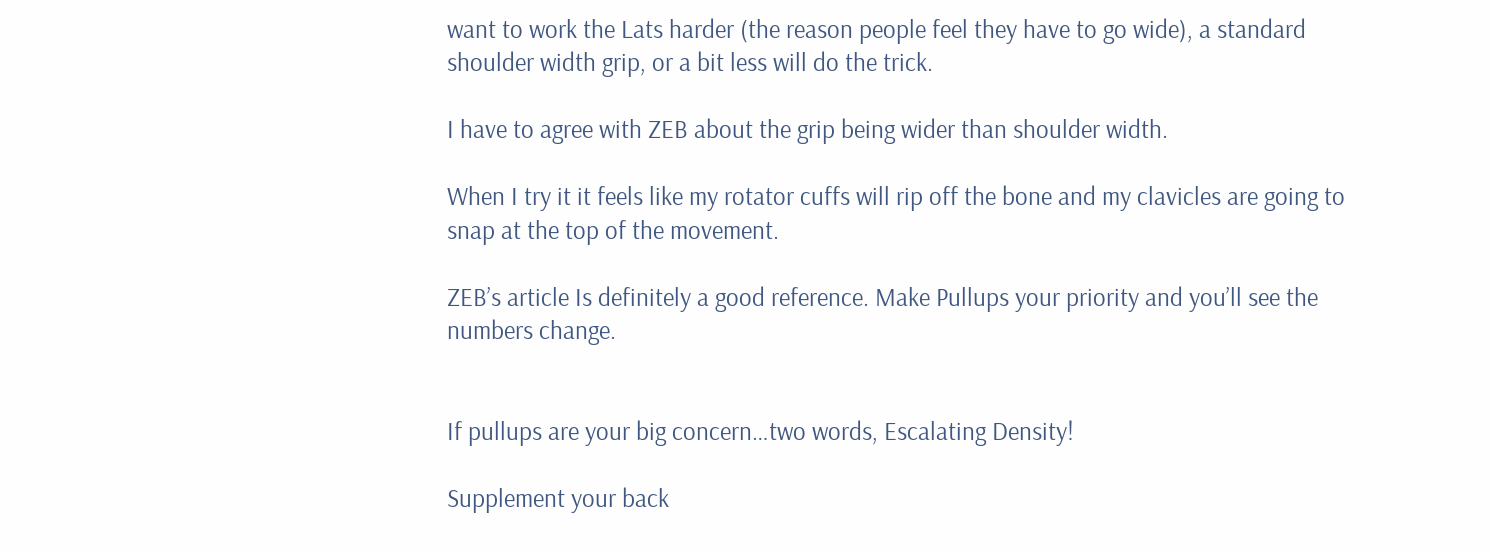want to work the Lats harder (the reason people feel they have to go wide), a standard shoulder width grip, or a bit less will do the trick.

I have to agree with ZEB about the grip being wider than shoulder width.

When I try it it feels like my rotator cuffs will rip off the bone and my clavicles are going to snap at the top of the movement.

ZEB’s article Is definitely a good reference. Make Pullups your priority and you’ll see the numbers change.


If pullups are your big concern…two words, Escalating Density!

Supplement your back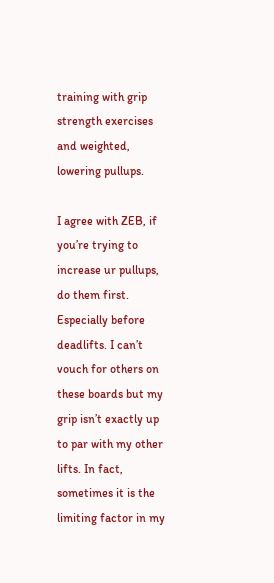training with grip strength exercises and weighted, lowering pullups.

I agree with ZEB, if you’re trying to increase ur pullups, do them first. Especially before deadlifts. I can’t vouch for others on these boards but my grip isn’t exactly up to par with my other lifts. In fact, sometimes it is the limiting factor in my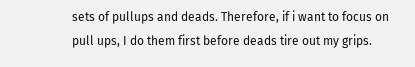sets of pullups and deads. Therefore, if i want to focus on pull ups, I do them first before deads tire out my grips.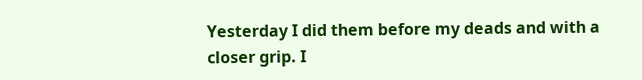Yesterday I did them before my deads and with a closer grip. I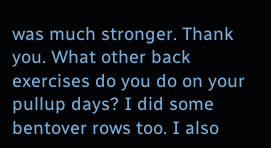was much stronger. Thank you. What other back exercises do you do on your pullup days? I did some bentover rows too. I also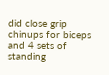did close grip chinups for biceps and 4 sets of standing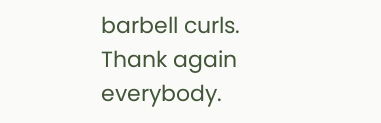barbell curls. Thank again everybody.